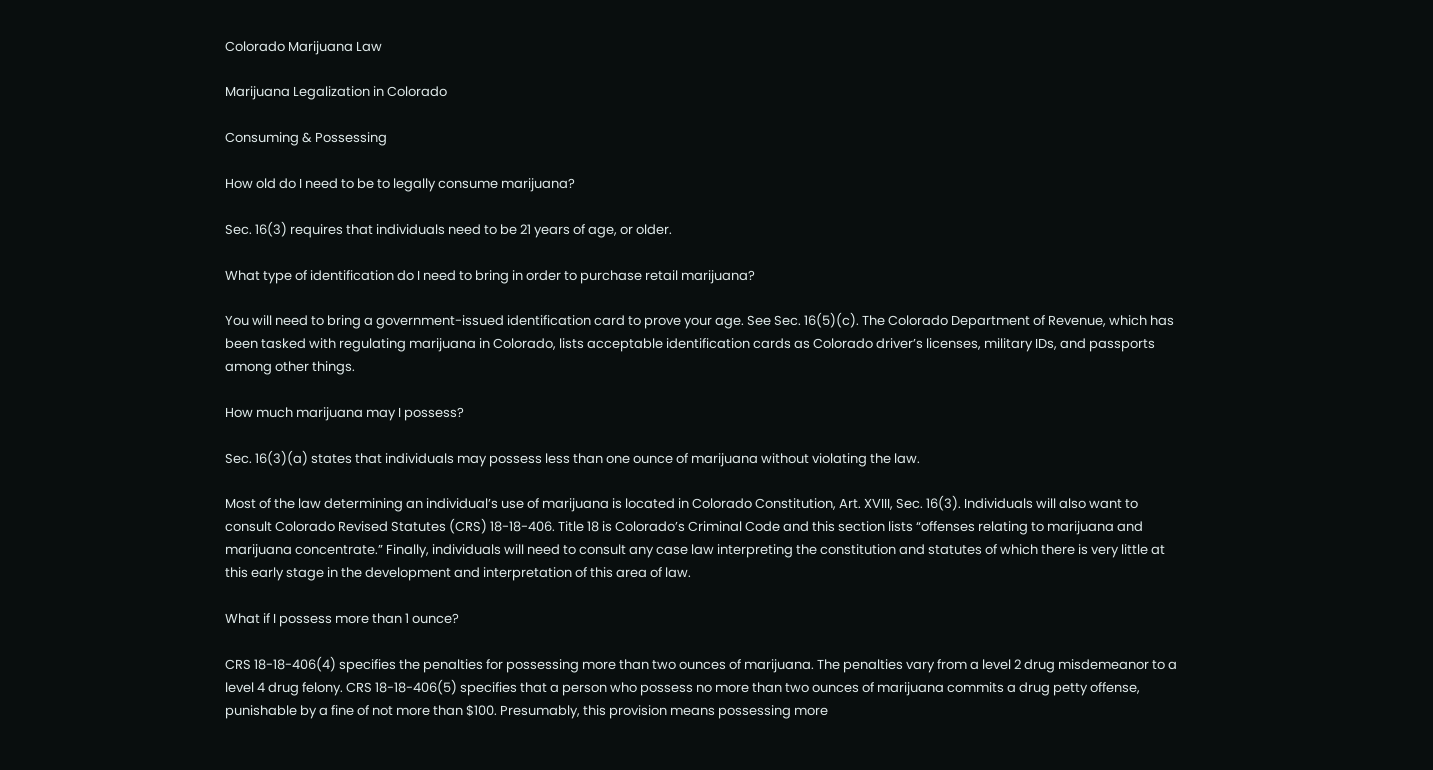Colorado Marijuana Law

Marijuana Legalization in Colorado

Consuming & Possessing

How old do I need to be to legally consume marijuana?

Sec. 16(3) requires that individuals need to be 21 years of age, or older.

What type of identification do I need to bring in order to purchase retail marijuana?

You will need to bring a government-issued identification card to prove your age. See Sec. 16(5)(c). The Colorado Department of Revenue, which has been tasked with regulating marijuana in Colorado, lists acceptable identification cards as Colorado driver’s licenses, military IDs, and passports among other things.

How much marijuana may I possess?

Sec. 16(3)(a) states that individuals may possess less than one ounce of marijuana without violating the law.

Most of the law determining an individual’s use of marijuana is located in Colorado Constitution, Art. XVIII, Sec. 16(3). Individuals will also want to consult Colorado Revised Statutes (CRS) 18-18-406. Title 18 is Colorado’s Criminal Code and this section lists “offenses relating to marijuana and marijuana concentrate.” Finally, individuals will need to consult any case law interpreting the constitution and statutes of which there is very little at this early stage in the development and interpretation of this area of law.

What if I possess more than 1 ounce?

CRS 18-18-406(4) specifies the penalties for possessing more than two ounces of marijuana. The penalties vary from a level 2 drug misdemeanor to a level 4 drug felony. CRS 18-18-406(5) specifies that a person who possess no more than two ounces of marijuana commits a drug petty offense, punishable by a fine of not more than $100. Presumably, this provision means possessing more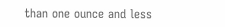than one ounce and less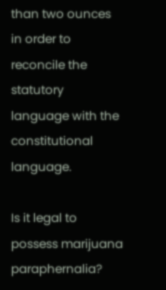than two ounces in order to reconcile the statutory language with the constitutional language.

Is it legal to possess marijuana paraphernalia?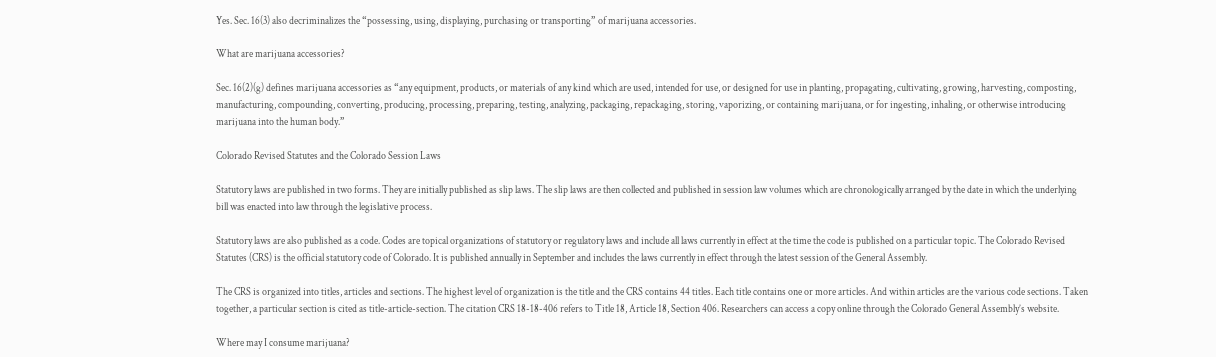Yes. Sec. 16(3) also decriminalizes the “possessing, using, displaying, purchasing or transporting” of marijuana accessories.

What are marijuana accessories?

Sec. 16(2)(g) defines marijuana accessories as “any equipment, products, or materials of any kind which are used, intended for use, or designed for use in planting, propagating, cultivating, growing, harvesting, composting, manufacturing, compounding, converting, producing, processing, preparing, testing, analyzing, packaging, repackaging, storing, vaporizing, or containing marijuana, or for ingesting, inhaling, or otherwise introducing marijuana into the human body.”

Colorado Revised Statutes and the Colorado Session Laws

Statutory laws are published in two forms. They are initially published as slip laws. The slip laws are then collected and published in session law volumes which are chronologically arranged by the date in which the underlying bill was enacted into law through the legislative process.

Statutory laws are also published as a code. Codes are topical organizations of statutory or regulatory laws and include all laws currently in effect at the time the code is published on a particular topic. The Colorado Revised Statutes (CRS) is the official statutory code of Colorado. It is published annually in September and includes the laws currently in effect through the latest session of the General Assembly.

The CRS is organized into titles, articles and sections. The highest level of organization is the title and the CRS contains 44 titles. Each title contains one or more articles. And within articles are the various code sections. Taken together, a particular section is cited as title-article-section. The citation CRS 18-18-406 refers to Title 18, Article 18, Section 406. Researchers can access a copy online through the Colorado General Assembly’s website.

Where may I consume marijuana?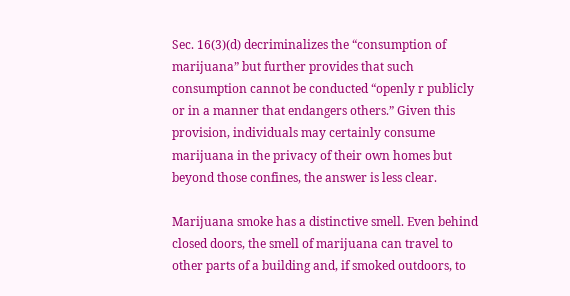Sec. 16(3)(d) decriminalizes the “consumption of marijuana” but further provides that such consumption cannot be conducted “openly r publicly or in a manner that endangers others.” Given this provision, individuals may certainly consume marijuana in the privacy of their own homes but beyond those confines, the answer is less clear.

Marijuana smoke has a distinctive smell. Even behind closed doors, the smell of marijuana can travel to other parts of a building and, if smoked outdoors, to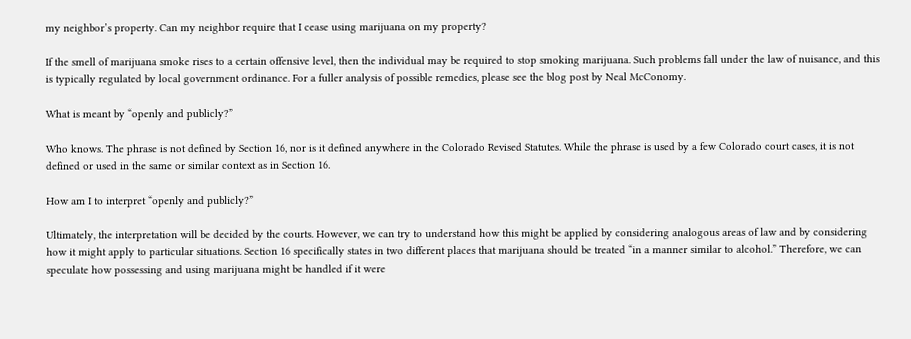my neighbor’s property. Can my neighbor require that I cease using marijuana on my property?

If the smell of marijuana smoke rises to a certain offensive level, then the individual may be required to stop smoking marijuana. Such problems fall under the law of nuisance, and this is typically regulated by local government ordinance. For a fuller analysis of possible remedies, please see the blog post by Neal McConomy.

What is meant by “openly and publicly?”

Who knows. The phrase is not defined by Section 16, nor is it defined anywhere in the Colorado Revised Statutes. While the phrase is used by a few Colorado court cases, it is not defined or used in the same or similar context as in Section 16.

How am I to interpret “openly and publicly?”

Ultimately, the interpretation will be decided by the courts. However, we can try to understand how this might be applied by considering analogous areas of law and by considering how it might apply to particular situations. Section 16 specifically states in two different places that marijuana should be treated “in a manner similar to alcohol.” Therefore, we can speculate how possessing and using marijuana might be handled if it were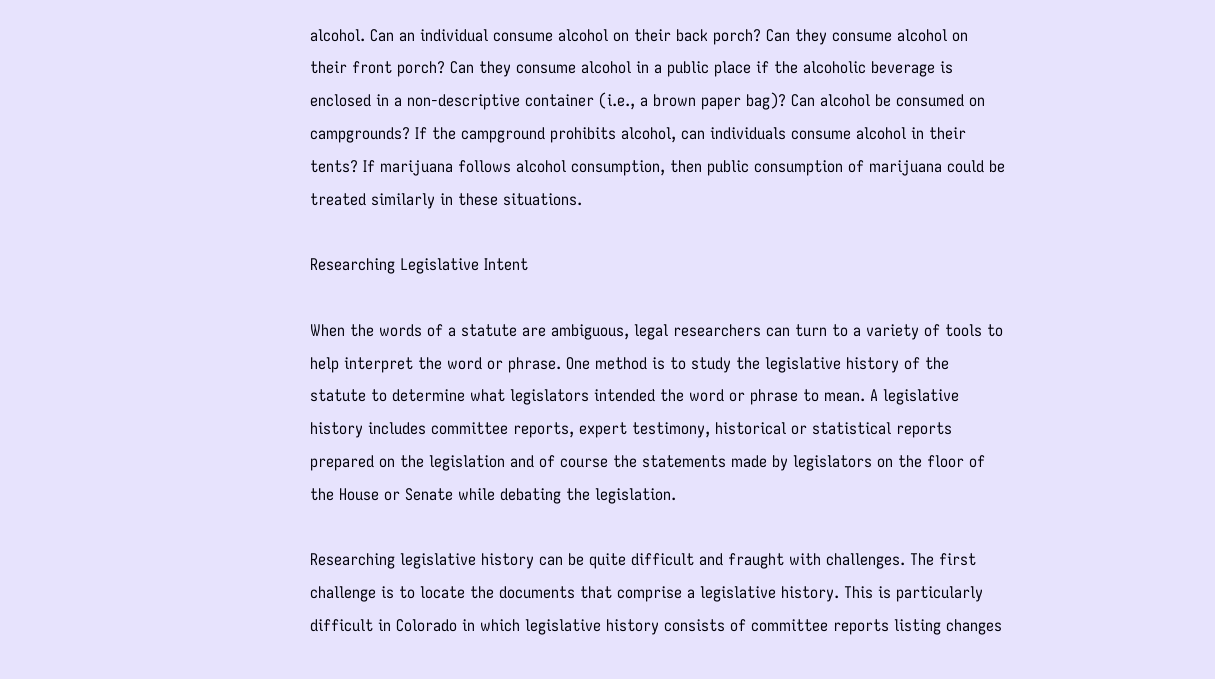alcohol. Can an individual consume alcohol on their back porch? Can they consume alcohol on their front porch? Can they consume alcohol in a public place if the alcoholic beverage is enclosed in a non-descriptive container (i.e., a brown paper bag)? Can alcohol be consumed on campgrounds? If the campground prohibits alcohol, can individuals consume alcohol in their tents? If marijuana follows alcohol consumption, then public consumption of marijuana could be treated similarly in these situations.

Researching Legislative Intent

When the words of a statute are ambiguous, legal researchers can turn to a variety of tools to help interpret the word or phrase. One method is to study the legislative history of the statute to determine what legislators intended the word or phrase to mean. A legislative history includes committee reports, expert testimony, historical or statistical reports prepared on the legislation and of course the statements made by legislators on the floor of the House or Senate while debating the legislation.

Researching legislative history can be quite difficult and fraught with challenges. The first challenge is to locate the documents that comprise a legislative history. This is particularly difficult in Colorado in which legislative history consists of committee reports listing changes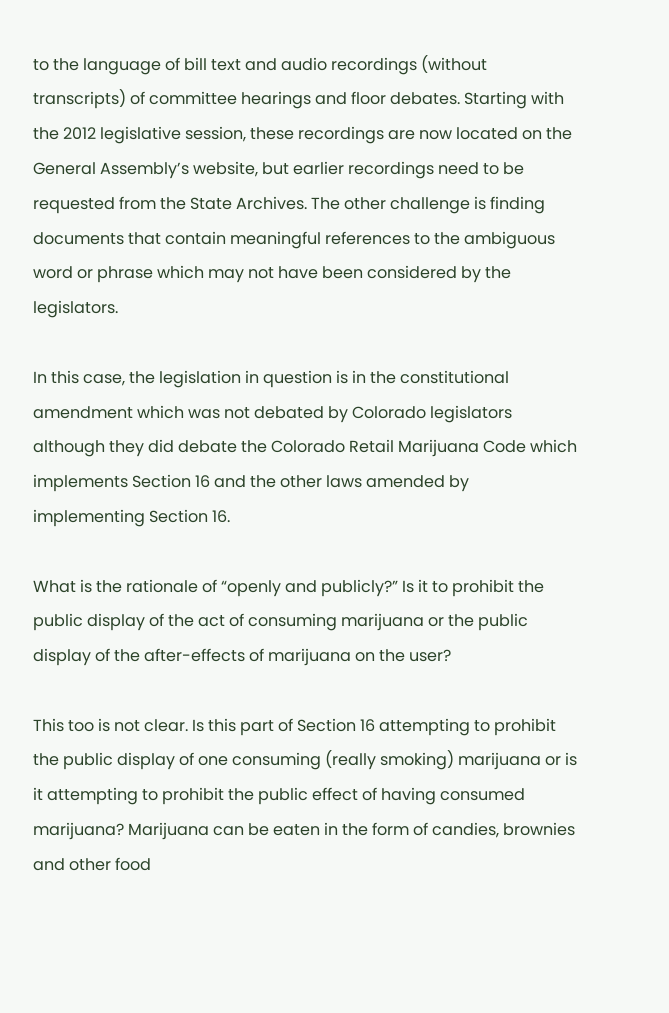to the language of bill text and audio recordings (without transcripts) of committee hearings and floor debates. Starting with the 2012 legislative session, these recordings are now located on the General Assembly’s website, but earlier recordings need to be requested from the State Archives. The other challenge is finding documents that contain meaningful references to the ambiguous word or phrase which may not have been considered by the legislators.

In this case, the legislation in question is in the constitutional amendment which was not debated by Colorado legislators although they did debate the Colorado Retail Marijuana Code which implements Section 16 and the other laws amended by implementing Section 16.

What is the rationale of “openly and publicly?” Is it to prohibit the public display of the act of consuming marijuana or the public display of the after-effects of marijuana on the user?

This too is not clear. Is this part of Section 16 attempting to prohibit the public display of one consuming (really smoking) marijuana or is it attempting to prohibit the public effect of having consumed marijuana? Marijuana can be eaten in the form of candies, brownies and other food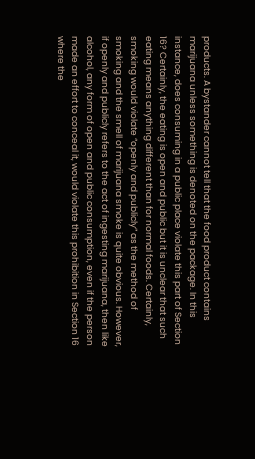products. A bystander cannot tell that the food product contains marijuana unless something is denoted on the package. In this instance, does consuming in a public place violate this part of Section 16? Certainly, the eating is open and public but it is unclear that such eating means anything different than for normal foods. Certainly, smoking would violate “openly and publicly” as the method of smoking and the smell of marijuana smoke is quite obvious. However, if openly and publicly refers to the act of ingesting marijuana, then like alcohol, any form of open and public consumption, even if the person made an effort to conceal it, would violate this prohibition in Section 16 where the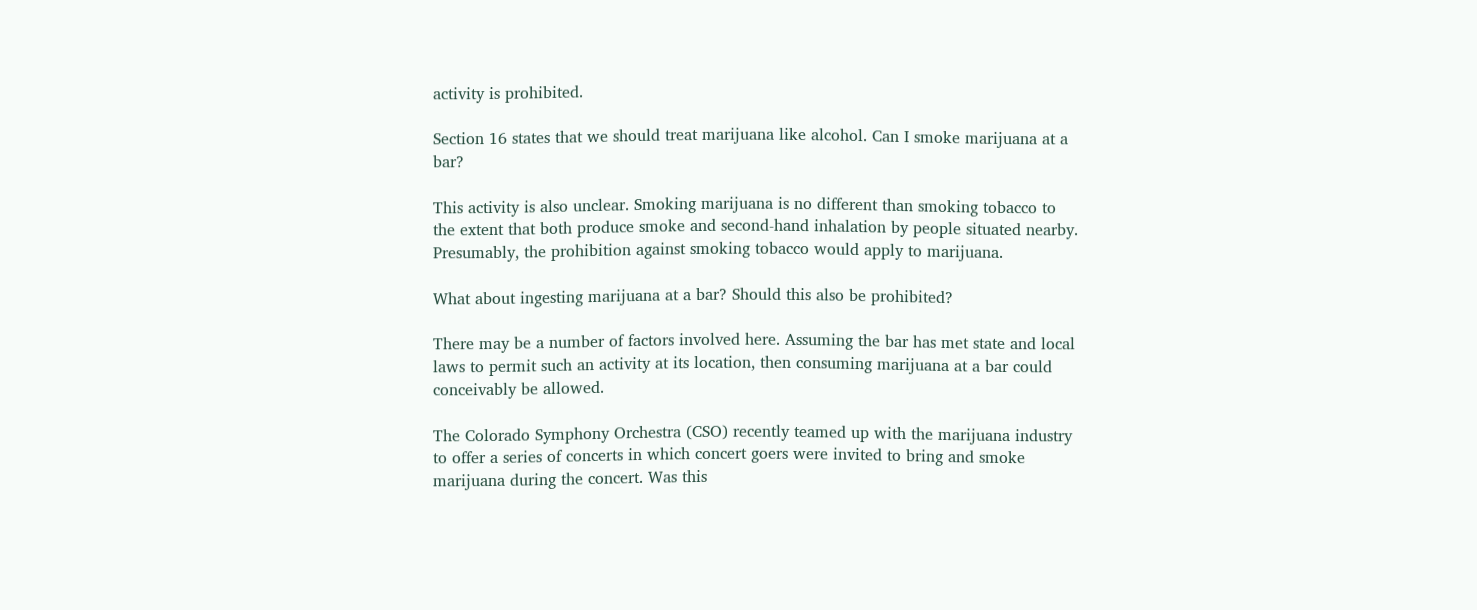activity is prohibited.

Section 16 states that we should treat marijuana like alcohol. Can I smoke marijuana at a bar?

This activity is also unclear. Smoking marijuana is no different than smoking tobacco to the extent that both produce smoke and second-hand inhalation by people situated nearby. Presumably, the prohibition against smoking tobacco would apply to marijuana.

What about ingesting marijuana at a bar? Should this also be prohibited?

There may be a number of factors involved here. Assuming the bar has met state and local laws to permit such an activity at its location, then consuming marijuana at a bar could conceivably be allowed.

The Colorado Symphony Orchestra (CSO) recently teamed up with the marijuana industry to offer a series of concerts in which concert goers were invited to bring and smoke marijuana during the concert. Was this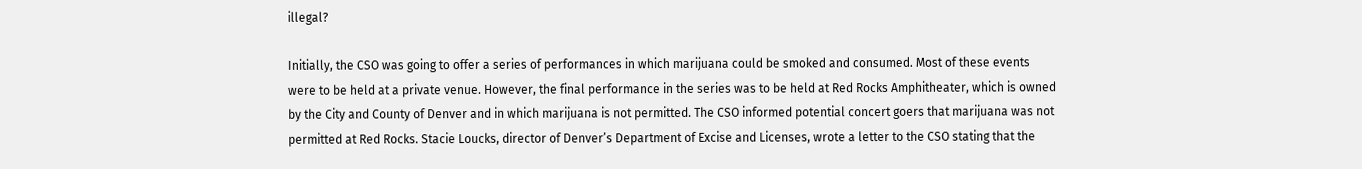illegal?

Initially, the CSO was going to offer a series of performances in which marijuana could be smoked and consumed. Most of these events were to be held at a private venue. However, the final performance in the series was to be held at Red Rocks Amphitheater, which is owned by the City and County of Denver and in which marijuana is not permitted. The CSO informed potential concert goers that marijuana was not permitted at Red Rocks. Stacie Loucks, director of Denver’s Department of Excise and Licenses, wrote a letter to the CSO stating that the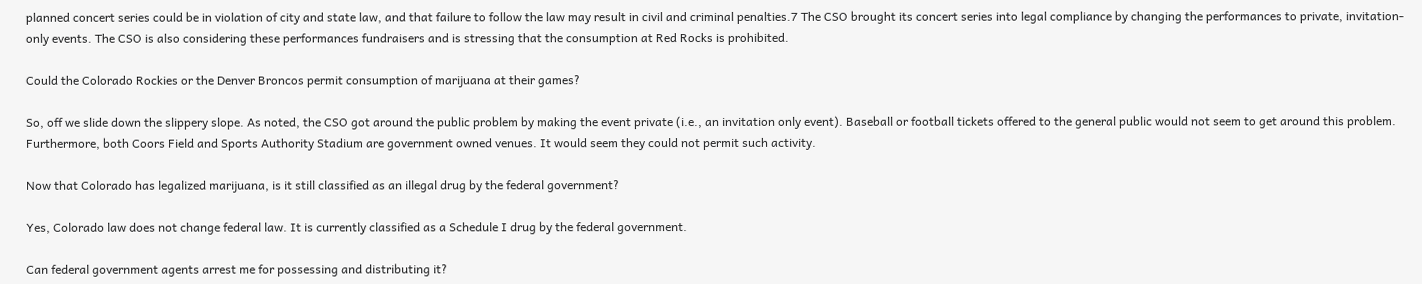planned concert series could be in violation of city and state law, and that failure to follow the law may result in civil and criminal penalties.7 The CSO brought its concert series into legal compliance by changing the performances to private, invitation-only events. The CSO is also considering these performances fundraisers and is stressing that the consumption at Red Rocks is prohibited.

Could the Colorado Rockies or the Denver Broncos permit consumption of marijuana at their games?

So, off we slide down the slippery slope. As noted, the CSO got around the public problem by making the event private (i.e., an invitation only event). Baseball or football tickets offered to the general public would not seem to get around this problem. Furthermore, both Coors Field and Sports Authority Stadium are government owned venues. It would seem they could not permit such activity.

Now that Colorado has legalized marijuana, is it still classified as an illegal drug by the federal government?

Yes, Colorado law does not change federal law. It is currently classified as a Schedule I drug by the federal government.

Can federal government agents arrest me for possessing and distributing it?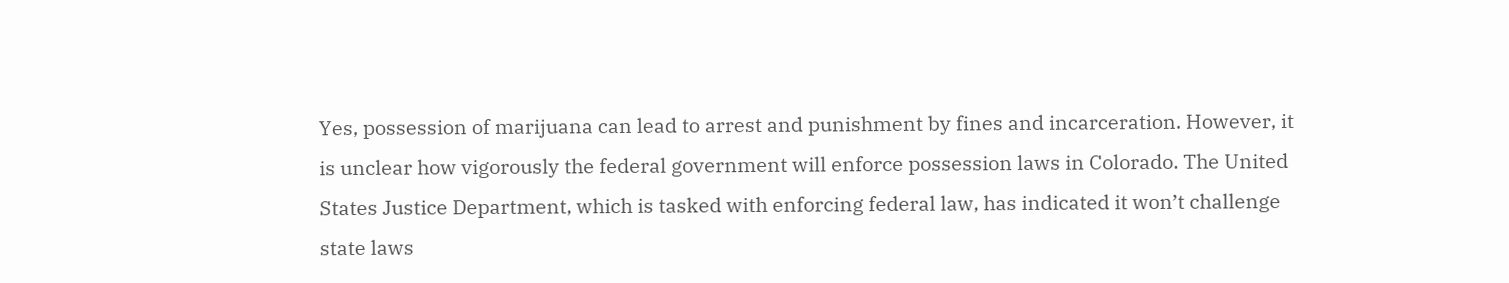Yes, possession of marijuana can lead to arrest and punishment by fines and incarceration. However, it is unclear how vigorously the federal government will enforce possession laws in Colorado. The United States Justice Department, which is tasked with enforcing federal law, has indicated it won’t challenge state laws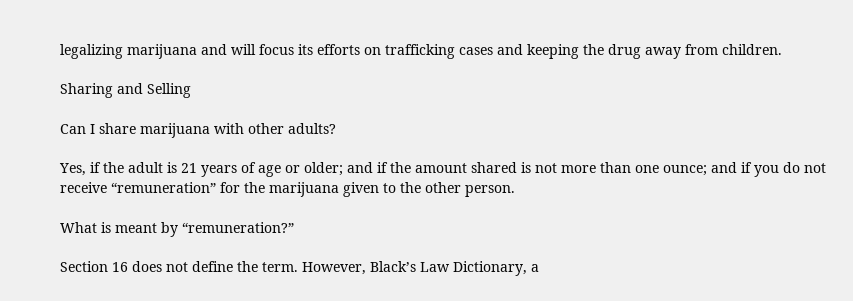legalizing marijuana and will focus its efforts on trafficking cases and keeping the drug away from children.

Sharing and Selling

Can I share marijuana with other adults?

Yes, if the adult is 21 years of age or older; and if the amount shared is not more than one ounce; and if you do not receive “remuneration” for the marijuana given to the other person.

What is meant by “remuneration?”

Section 16 does not define the term. However, Black’s Law Dictionary, a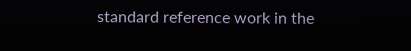standard reference work in the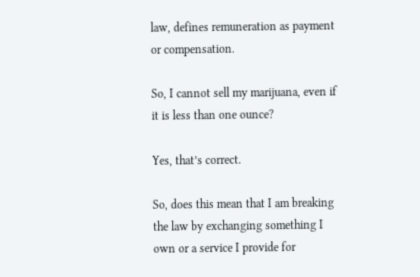law, defines remuneration as payment or compensation.

So, I cannot sell my marijuana, even if it is less than one ounce?

Yes, that’s correct.

So, does this mean that I am breaking the law by exchanging something I own or a service I provide for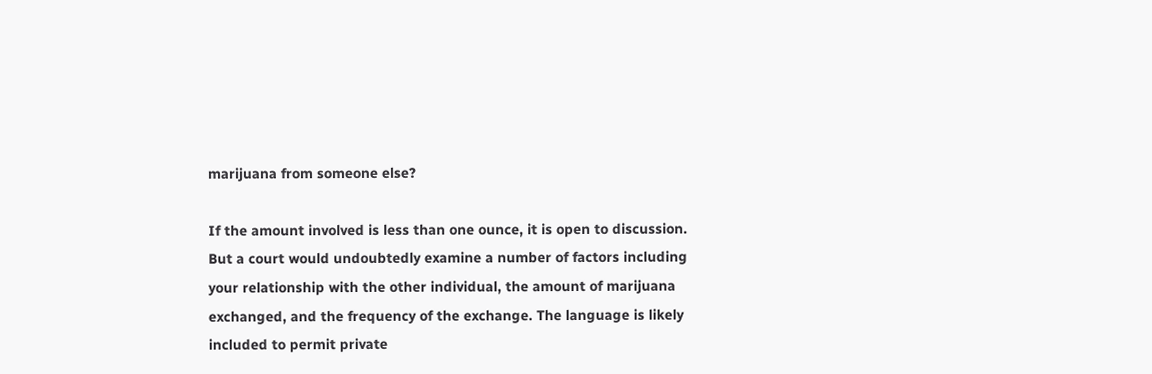marijuana from someone else?

If the amount involved is less than one ounce, it is open to discussion. But a court would undoubtedly examine a number of factors including your relationship with the other individual, the amount of marijuana exchanged, and the frequency of the exchange. The language is likely included to permit private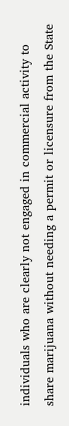individuals who are clearly not engaged in commercial activity to share marijuana without needing a permit or licensure from the State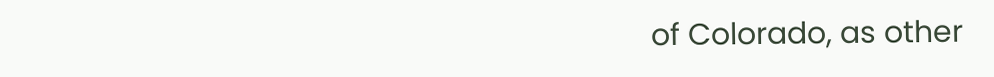of Colorado, as other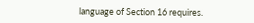language of Section 16 requires.